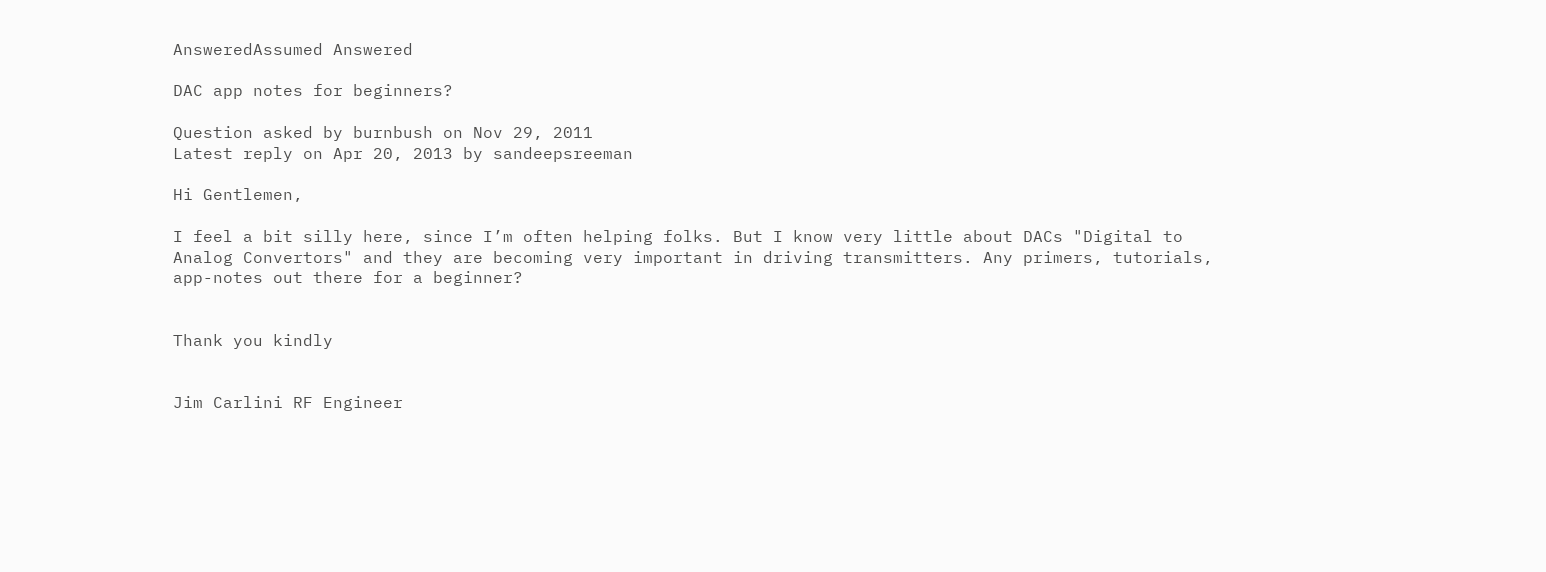AnsweredAssumed Answered

DAC app notes for beginners?

Question asked by burnbush on Nov 29, 2011
Latest reply on Apr 20, 2013 by sandeepsreeman

Hi Gentlemen,

I feel a bit silly here, since I’m often helping folks. But I know very little about DACs "Digital to Analog Convertors" and they are becoming very important in driving transmitters. Any primers, tutorials, app-notes out there for a beginner?


Thank you kindly


Jim Carlini RF Engineer